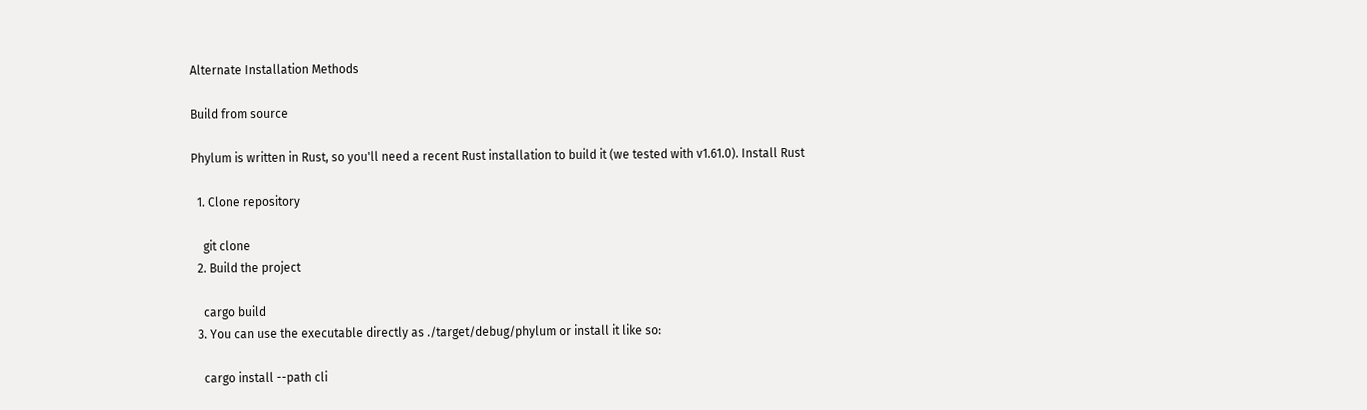Alternate Installation Methods

Build from source

Phylum is written in Rust, so you'll need a recent Rust installation to build it (we tested with v1.61.0). Install Rust

  1. Clone repository

    git clone
  2. Build the project

    cargo build
  3. You can use the executable directly as ./target/debug/phylum or install it like so:

    cargo install --path cli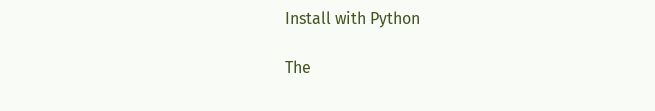Install with Python

The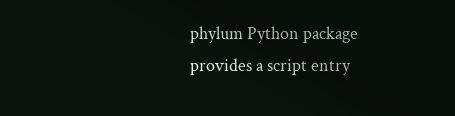phylum Python package provides a script entry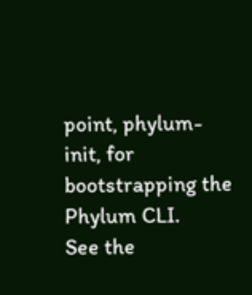point, phylum-init, for bootstrapping the Phylum CLI.
See the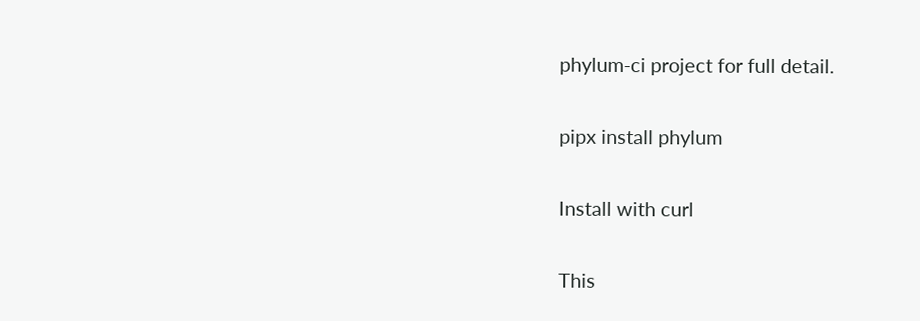phylum-ci project for full detail.

pipx install phylum

Install with curl

This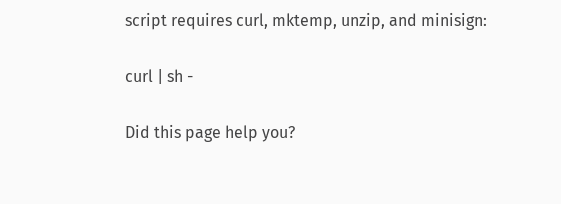script requires curl, mktemp, unzip, and minisign:

curl | sh -

Did this page help you?